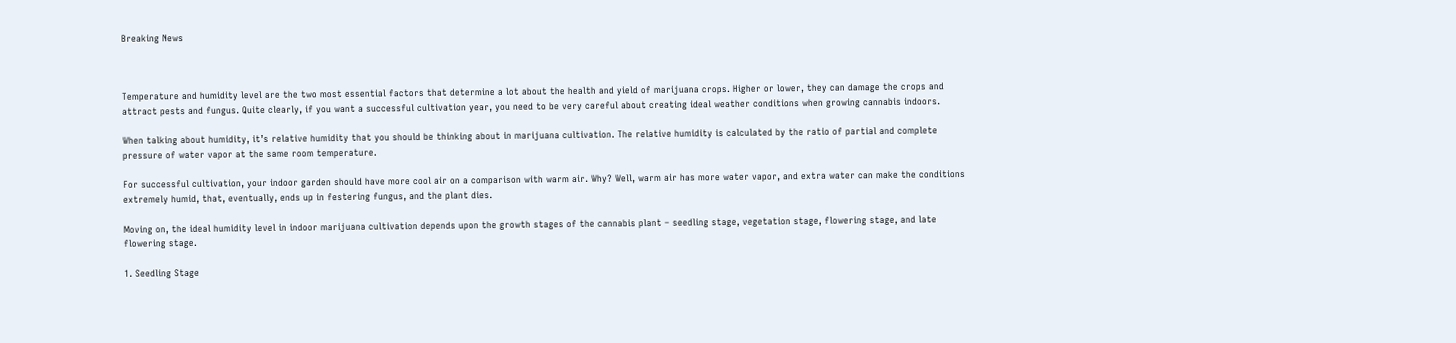Breaking News



Temperature and humidity level are the two most essential factors that determine a lot about the health and yield of marijuana crops. Higher or lower, they can damage the crops and attract pests and fungus. Quite clearly, if you want a successful cultivation year, you need to be very careful about creating ideal weather conditions when growing cannabis indoors.

When talking about humidity, it’s relative humidity that you should be thinking about in marijuana cultivation. The relative humidity is calculated by the ratio of partial and complete pressure of water vapor at the same room temperature.

For successful cultivation, your indoor garden should have more cool air on a comparison with warm air. Why? Well, warm air has more water vapor, and extra water can make the conditions extremely humid, that, eventually, ends up in festering fungus, and the plant dies.

Moving on, the ideal humidity level in indoor marijuana cultivation depends upon the growth stages of the cannabis plant – seedling stage, vegetation stage, flowering stage, and late flowering stage.

1. Seedling Stage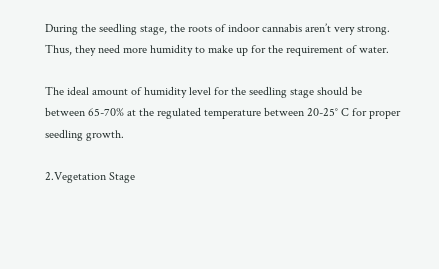During the seedling stage, the roots of indoor cannabis aren’t very strong. Thus, they need more humidity to make up for the requirement of water.

The ideal amount of humidity level for the seedling stage should be between 65-70% at the regulated temperature between 20-25° C for proper seedling growth.

2.Vegetation Stage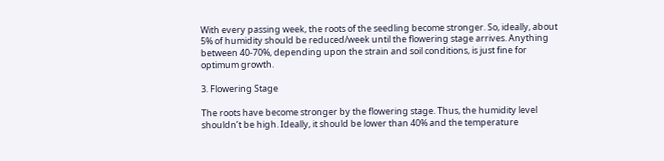With every passing week, the roots of the seedling become stronger. So, ideally, about 5% of humidity should be reduced/week until the flowering stage arrives. Anything between 40-70%, depending upon the strain and soil conditions, is just fine for optimum growth.

3. Flowering Stage

The roots have become stronger by the flowering stage. Thus, the humidity level shouldn’t be high. Ideally, it should be lower than 40% and the temperature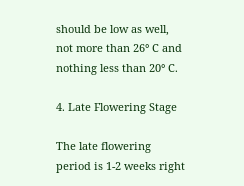should be low as well, not more than 26° C and nothing less than 20° C.

4. Late Flowering Stage

The late flowering period is 1-2 weeks right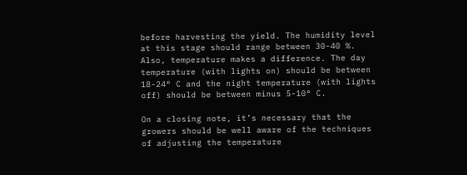before harvesting the yield. The humidity level at this stage should range between 30-40 %. Also, temperature makes a difference. The day temperature (with lights on) should be between 18-24° C and the night temperature (with lights off) should be between minus 5-10° C.

On a closing note, it’s necessary that the growers should be well aware of the techniques of adjusting the temperature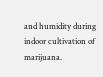and humidity during indoor cultivation of marijuana.